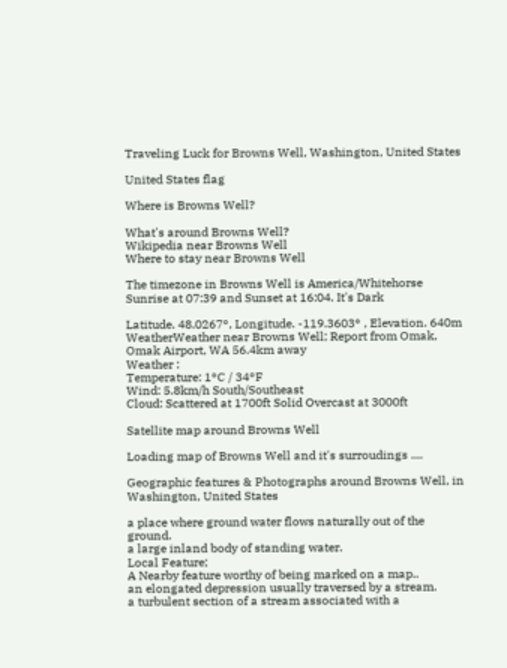Traveling Luck for Browns Well, Washington, United States

United States flag

Where is Browns Well?

What's around Browns Well?
Wikipedia near Browns Well
Where to stay near Browns Well

The timezone in Browns Well is America/Whitehorse
Sunrise at 07:39 and Sunset at 16:04. It's Dark

Latitude. 48.0267°, Longitude. -119.3603° , Elevation. 640m
WeatherWeather near Browns Well; Report from Omak, Omak Airport, WA 56.4km away
Weather :
Temperature: 1°C / 34°F
Wind: 5.8km/h South/Southeast
Cloud: Scattered at 1700ft Solid Overcast at 3000ft

Satellite map around Browns Well

Loading map of Browns Well and it's surroudings ....

Geographic features & Photographs around Browns Well, in Washington, United States

a place where ground water flows naturally out of the ground.
a large inland body of standing water.
Local Feature;
A Nearby feature worthy of being marked on a map..
an elongated depression usually traversed by a stream.
a turbulent section of a stream associated with a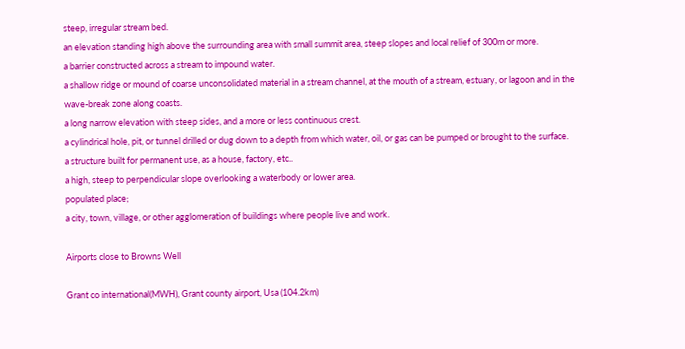steep, irregular stream bed.
an elevation standing high above the surrounding area with small summit area, steep slopes and local relief of 300m or more.
a barrier constructed across a stream to impound water.
a shallow ridge or mound of coarse unconsolidated material in a stream channel, at the mouth of a stream, estuary, or lagoon and in the wave-break zone along coasts.
a long narrow elevation with steep sides, and a more or less continuous crest.
a cylindrical hole, pit, or tunnel drilled or dug down to a depth from which water, oil, or gas can be pumped or brought to the surface.
a structure built for permanent use, as a house, factory, etc..
a high, steep to perpendicular slope overlooking a waterbody or lower area.
populated place;
a city, town, village, or other agglomeration of buildings where people live and work.

Airports close to Browns Well

Grant co international(MWH), Grant county airport, Usa (104.2km)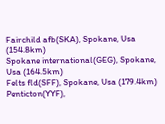Fairchild afb(SKA), Spokane, Usa (154.8km)
Spokane international(GEG), Spokane, Usa (164.5km)
Felts fld(SFF), Spokane, Usa (179.4km)
Penticton(YYF),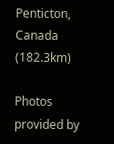Penticton, Canada (182.3km)

Photos provided by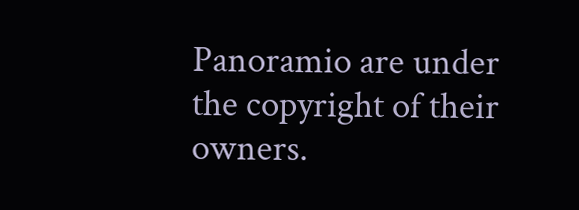Panoramio are under the copyright of their owners.